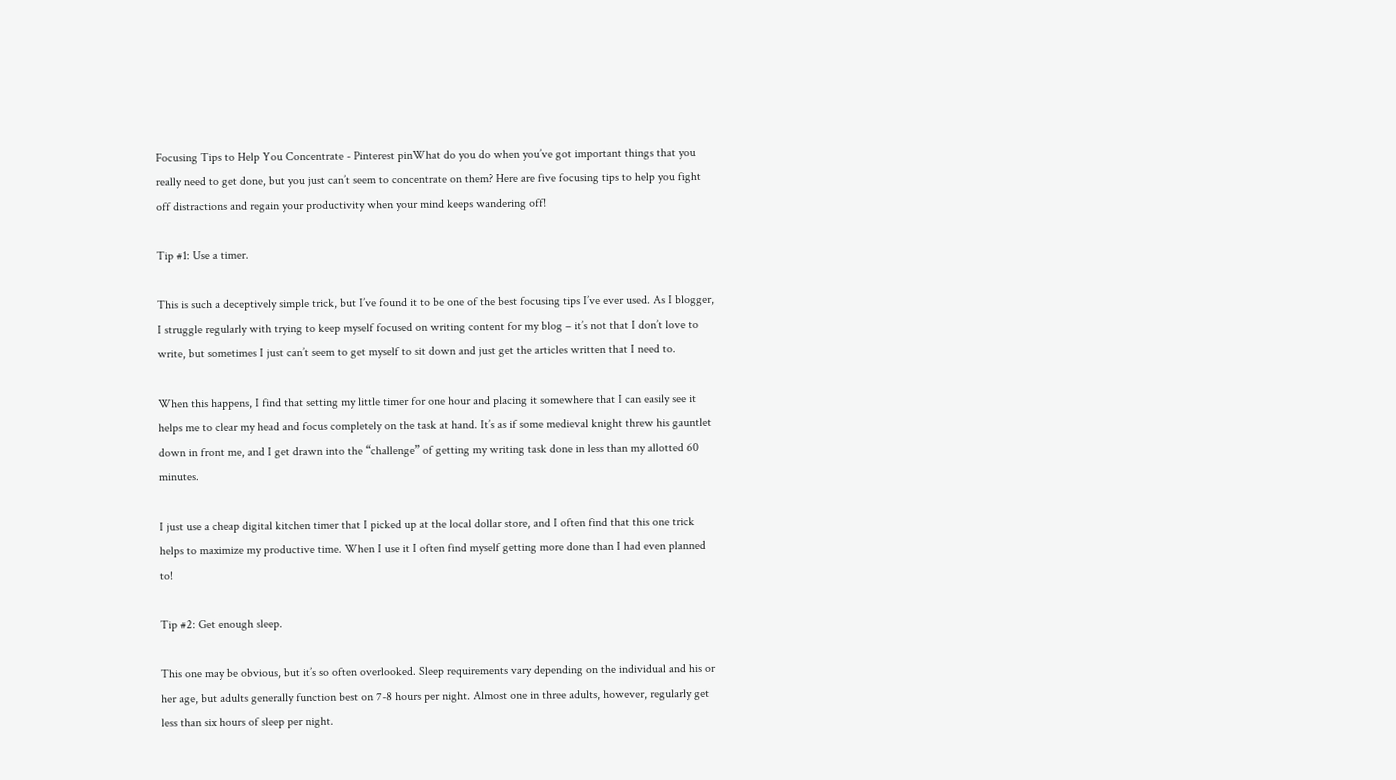Focusing Tips to Help You Concentrate - Pinterest pinWhat do you do when you’ve got important things that you really need to get done, but you just can’t seem to concentrate on them? Here are five focusing tips to help you fight off distractions and regain your productivity when your mind keeps wandering off!

Tip #1: Use a timer.

This is such a deceptively simple trick, but I’ve found it to be one of the best focusing tips I’ve ever used. As I blogger, I struggle regularly with trying to keep myself focused on writing content for my blog – it’s not that I don’t love to write, but sometimes I just can’t seem to get myself to sit down and just get the articles written that I need to.

When this happens, I find that setting my little timer for one hour and placing it somewhere that I can easily see it helps me to clear my head and focus completely on the task at hand. It’s as if some medieval knight threw his gauntlet down in front me, and I get drawn into the “challenge” of getting my writing task done in less than my allotted 60 minutes.

I just use a cheap digital kitchen timer that I picked up at the local dollar store, and I often find that this one trick helps to maximize my productive time. When I use it I often find myself getting more done than I had even planned to!

Tip #2: Get enough sleep.

This one may be obvious, but it’s so often overlooked. Sleep requirements vary depending on the individual and his or her age, but adults generally function best on 7-8 hours per night. Almost one in three adults, however, regularly get less than six hours of sleep per night.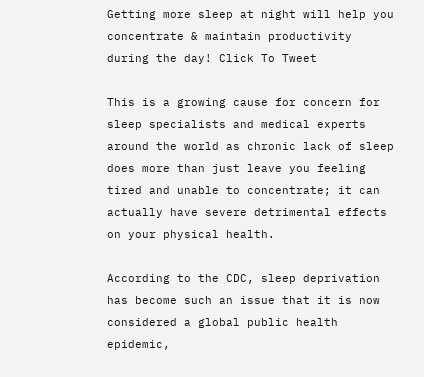Getting more sleep at night will help you concentrate & maintain productivity during the day! Click To Tweet

This is a growing cause for concern for sleep specialists and medical experts around the world as chronic lack of sleep does more than just leave you feeling tired and unable to concentrate; it can actually have severe detrimental effects on your physical health.

According to the CDC, sleep deprivation has become such an issue that it is now considered a global public health epidemic,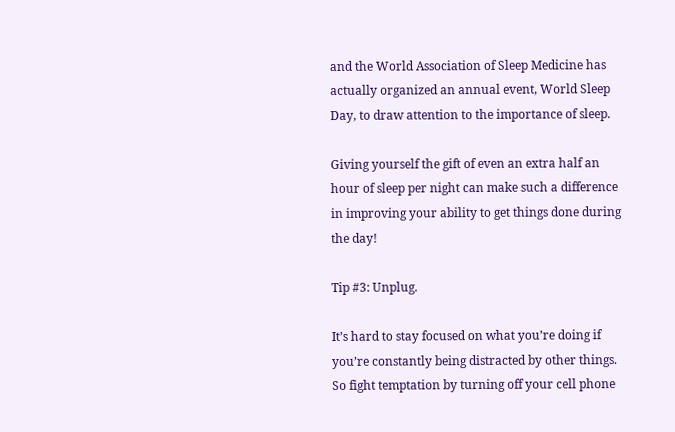and the World Association of Sleep Medicine has actually organized an annual event, World Sleep Day, to draw attention to the importance of sleep.

Giving yourself the gift of even an extra half an hour of sleep per night can make such a difference in improving your ability to get things done during the day!

Tip #3: Unplug.

It’s hard to stay focused on what you’re doing if you’re constantly being distracted by other things. So fight temptation by turning off your cell phone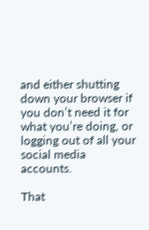and either shutting down your browser if you don’t need it for what you’re doing, or logging out of all your social media accounts.

That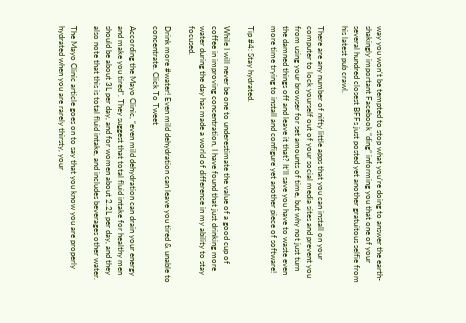way you won’t be tempted to stop what you’re doing to answer the earth-shakingly important Facebook “ding” informing you that one of your several hundred closest BFFs just posted yet another gratuitous selfie from his latest pub crawl.

There are any number of nifty little apps that you can install on your computer to lock yourself out of your social media sites and prevent you from using your browser for set amounts of time, but why not just turn the damned things off and leave it that? It’ll save you have to waste even more time trying to install and configure yet another piece of software!

Tip #4: Stay hydrated.

While I will never be one to underestimate the value of a good cup of coffee in improving concentration, I have found that just drinking more water during the day has made a world of difference in my ability to stay focused.

Drink more #water! Even mild dehydration can leave you tired & unable to concentrate. Click To Tweet

According the Mayo Clinic, “even mild dehydration can drain your energy and make you tired”. They suggest that total fluid intake for healthy men should be about 3L per day, and for women about 2.2L per day, and they also note that this is total fluid intake, and includes beverages other water.

The Mayo Clinic article goes on to say that you know you are properly hydrated when you are rarely thirsty, your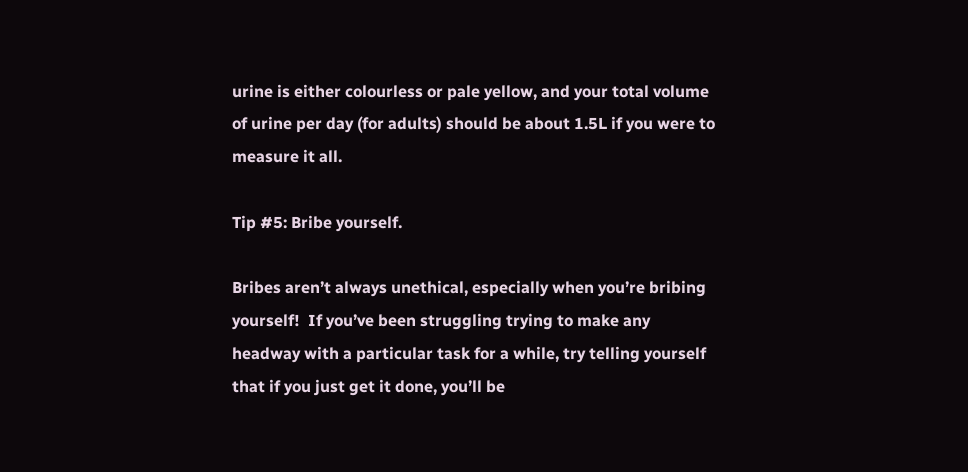urine is either colourless or pale yellow, and your total volume of urine per day (for adults) should be about 1.5L if you were to measure it all.

Tip #5: Bribe yourself.

Bribes aren’t always unethical, especially when you’re bribing yourself!  If you’ve been struggling trying to make any headway with a particular task for a while, try telling yourself that if you just get it done, you’ll be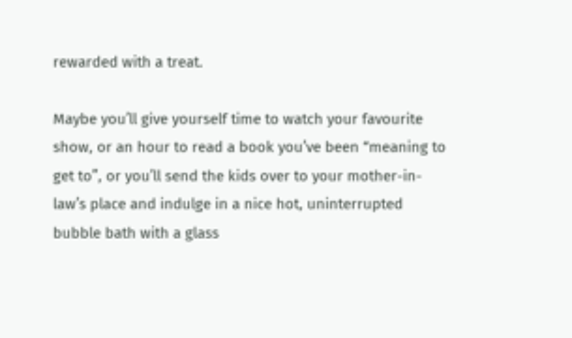rewarded with a treat.

Maybe you’ll give yourself time to watch your favourite show, or an hour to read a book you’ve been “meaning to get to”, or you’ll send the kids over to your mother-in-law’s place and indulge in a nice hot, uninterrupted bubble bath with a glass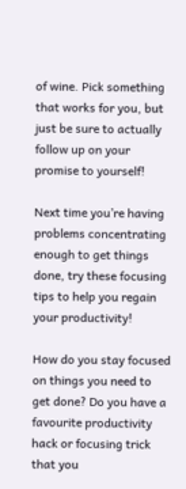of wine. Pick something that works for you, but just be sure to actually follow up on your promise to yourself!

Next time you’re having problems concentrating enough to get things done, try these focusing tips to help you regain your productivity!

How do you stay focused on things you need to get done? Do you have a favourite productivity hack or focusing trick that you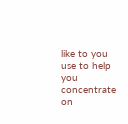like to you use to help you concentrate on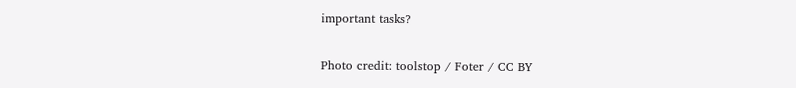important tasks?

Photo credit: toolstop / Foter / CC BY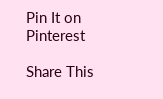Pin It on Pinterest

Share This